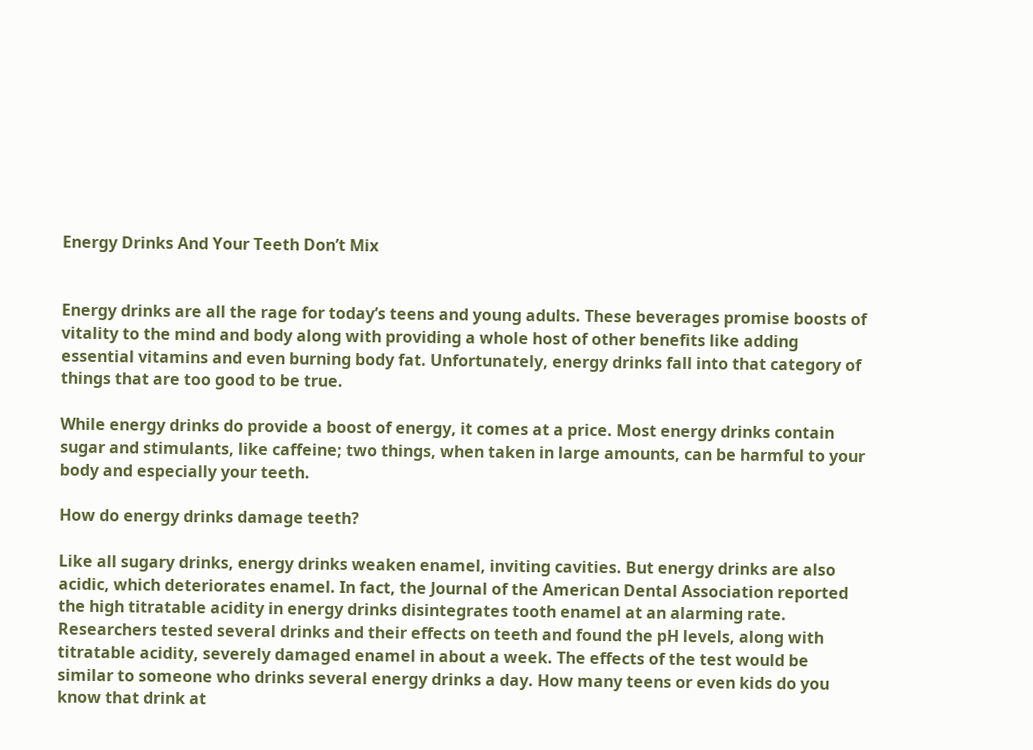Energy Drinks And Your Teeth Don’t Mix


Energy drinks are all the rage for today’s teens and young adults. These beverages promise boosts of vitality to the mind and body along with providing a whole host of other benefits like adding essential vitamins and even burning body fat. Unfortunately, energy drinks fall into that category of things that are too good to be true.

While energy drinks do provide a boost of energy, it comes at a price. Most energy drinks contain sugar and stimulants, like caffeine; two things, when taken in large amounts, can be harmful to your body and especially your teeth.

How do energy drinks damage teeth?

Like all sugary drinks, energy drinks weaken enamel, inviting cavities. But energy drinks are also acidic, which deteriorates enamel. In fact, the Journal of the American Dental Association reported the high titratable acidity in energy drinks disintegrates tooth enamel at an alarming rate. Researchers tested several drinks and their effects on teeth and found the pH levels, along with titratable acidity, severely damaged enamel in about a week. The effects of the test would be similar to someone who drinks several energy drinks a day. How many teens or even kids do you know that drink at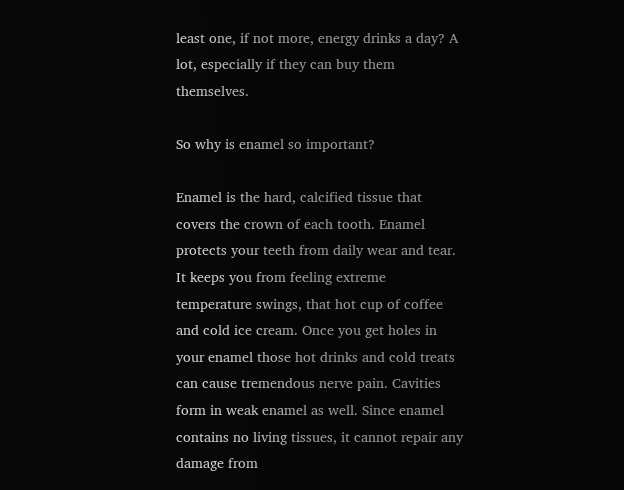least one, if not more, energy drinks a day? A lot, especially if they can buy them themselves.

So why is enamel so important?

Enamel is the hard, calcified tissue that covers the crown of each tooth. Enamel protects your teeth from daily wear and tear. It keeps you from feeling extreme temperature swings, that hot cup of coffee and cold ice cream. Once you get holes in your enamel those hot drinks and cold treats can cause tremendous nerve pain. Cavities form in weak enamel as well. Since enamel contains no living tissues, it cannot repair any damage from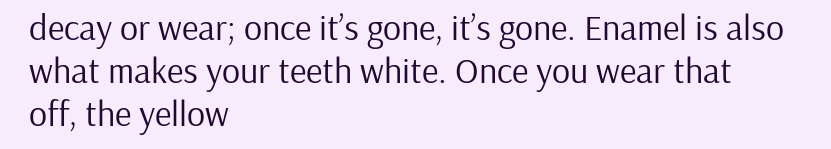decay or wear; once it’s gone, it’s gone. Enamel is also what makes your teeth white. Once you wear that off, the yellow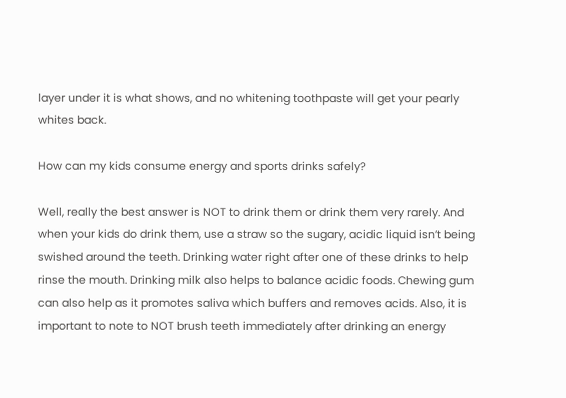layer under it is what shows, and no whitening toothpaste will get your pearly whites back.

How can my kids consume energy and sports drinks safely?

Well, really the best answer is NOT to drink them or drink them very rarely. And when your kids do drink them, use a straw so the sugary, acidic liquid isn’t being swished around the teeth. Drinking water right after one of these drinks to help rinse the mouth. Drinking milk also helps to balance acidic foods. Chewing gum can also help as it promotes saliva which buffers and removes acids. Also, it is important to note to NOT brush teeth immediately after drinking an energy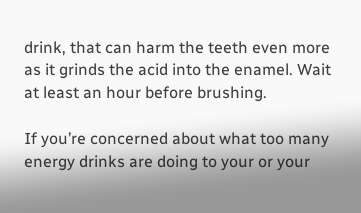drink, that can harm the teeth even more as it grinds the acid into the enamel. Wait at least an hour before brushing.

If you’re concerned about what too many energy drinks are doing to your or your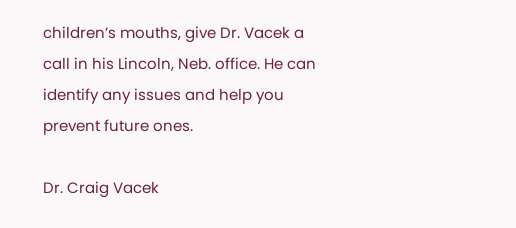children’s mouths, give Dr. Vacek a call in his Lincoln, Neb. office. He can identify any issues and help you prevent future ones.

Dr. Craig Vacek